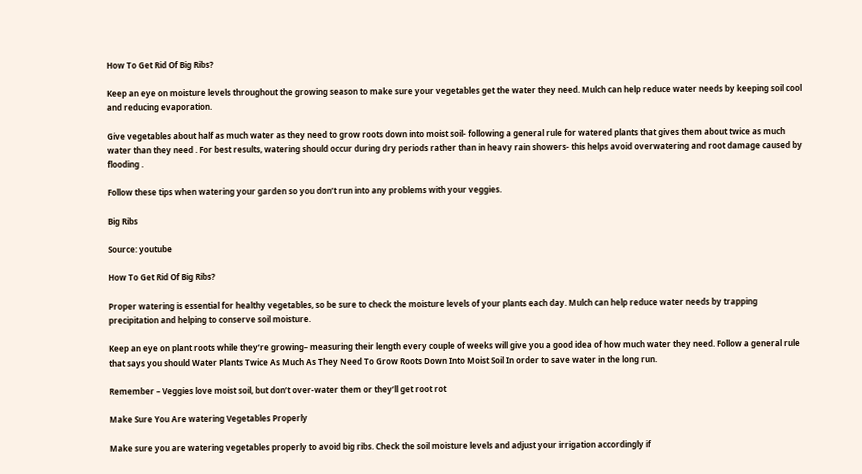How To Get Rid Of Big Ribs?

Keep an eye on moisture levels throughout the growing season to make sure your vegetables get the water they need. Mulch can help reduce water needs by keeping soil cool and reducing evaporation.

Give vegetables about half as much water as they need to grow roots down into moist soil- following a general rule for watered plants that gives them about twice as much water than they need . For best results, watering should occur during dry periods rather than in heavy rain showers- this helps avoid overwatering and root damage caused by flooding .

Follow these tips when watering your garden so you don’t run into any problems with your veggies.

Big Ribs

Source: youtube

How To Get Rid Of Big Ribs?

Proper watering is essential for healthy vegetables, so be sure to check the moisture levels of your plants each day. Mulch can help reduce water needs by trapping precipitation and helping to conserve soil moisture.

Keep an eye on plant roots while they’re growing– measuring their length every couple of weeks will give you a good idea of how much water they need. Follow a general rule that says you should Water Plants Twice As Much As They Need To Grow Roots Down Into Moist Soil In order to save water in the long run.

Remember – Veggies love moist soil, but don’t over-water them or they’ll get root rot

Make Sure You Are watering Vegetables Properly

Make sure you are watering vegetables properly to avoid big ribs. Check the soil moisture levels and adjust your irrigation accordingly if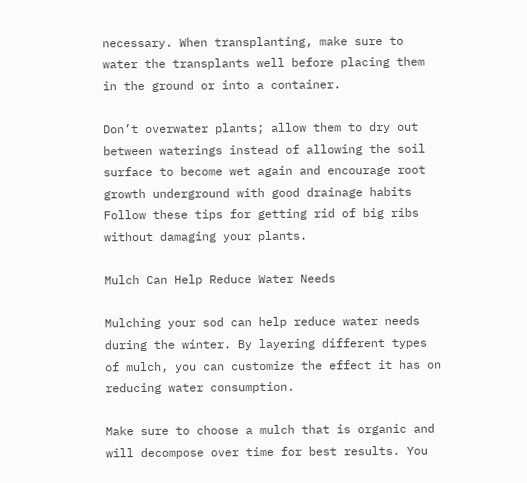necessary. When transplanting, make sure to water the transplants well before placing them in the ground or into a container.

Don’t overwater plants; allow them to dry out between waterings instead of allowing the soil surface to become wet again and encourage root growth underground with good drainage habits Follow these tips for getting rid of big ribs without damaging your plants.

Mulch Can Help Reduce Water Needs

Mulching your sod can help reduce water needs during the winter. By layering different types of mulch, you can customize the effect it has on reducing water consumption.

Make sure to choose a mulch that is organic and will decompose over time for best results. You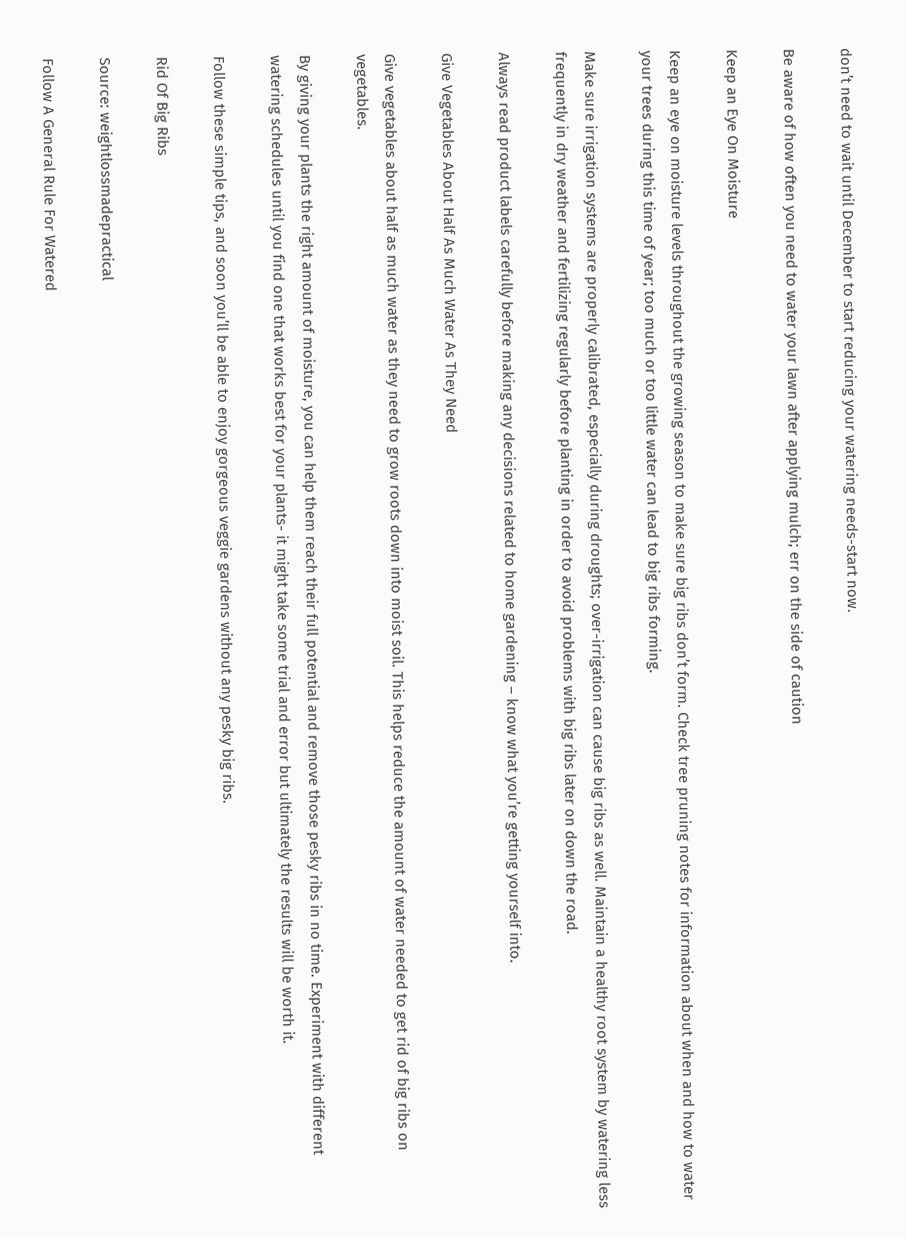don’t need to wait until December to start reducing your watering needs-start now.

Be aware of how often you need to water your lawn after applying mulch; err on the side of caution

Keep an Eye On Moisture

Keep an eye on moisture levels throughout the growing season to make sure big ribs don’t form. Check tree pruning notes for information about when and how to water your trees during this time of year; too much or too little water can lead to big ribs forming.

Make sure irrigation systems are properly calibrated, especially during droughts; over-irrigation can cause big ribs as well. Maintain a healthy root system by watering less frequently in dry weather and fertilizing regularly before planting in order to avoid problems with big ribs later on down the road.

Always read product labels carefully before making any decisions related to home gardening – know what you’re getting yourself into.

Give Vegetables About Half As Much Water As They Need

Give vegetables about half as much water as they need to grow roots down into moist soil. This helps reduce the amount of water needed to get rid of big ribs on vegetables.

By giving your plants the right amount of moisture, you can help them reach their full potential and remove those pesky ribs in no time. Experiment with different watering schedules until you find one that works best for your plants- it might take some trial and error but ultimately the results will be worth it.

Follow these simple tips, and soon you’ll be able to enjoy gorgeous veggie gardens without any pesky big ribs.

Rid Of Big Ribs

Source: weightlossmadepractical

Follow A General Rule For Watered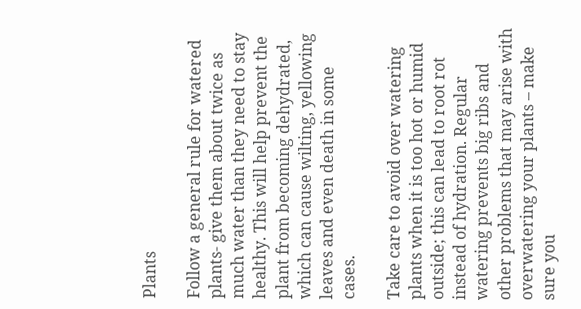Plants

Follow a general rule for watered plants- give them about twice as much water than they need to stay healthy. This will help prevent the plant from becoming dehydrated, which can cause wilting, yellowing leaves and even death in some cases.

Take care to avoid over watering plants when it is too hot or humid outside; this can lead to root rot instead of hydration. Regular watering prevents big ribs and other problems that may arise with overwatering your plants – make sure you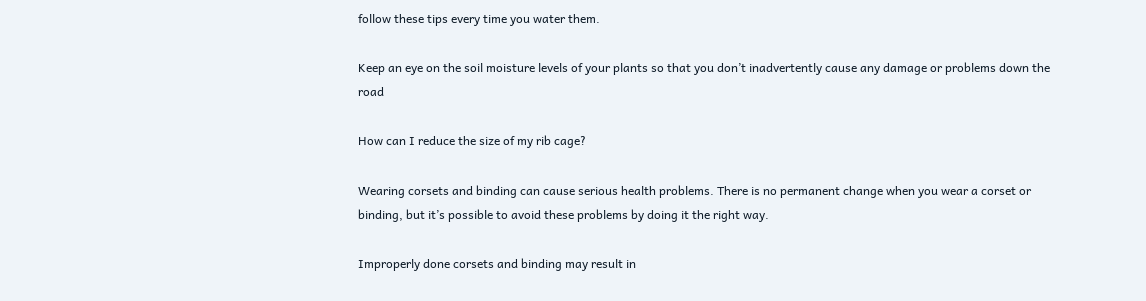follow these tips every time you water them.

Keep an eye on the soil moisture levels of your plants so that you don’t inadvertently cause any damage or problems down the road

How can I reduce the size of my rib cage?

Wearing corsets and binding can cause serious health problems. There is no permanent change when you wear a corset or binding, but it’s possible to avoid these problems by doing it the right way.

Improperly done corsets and binding may result in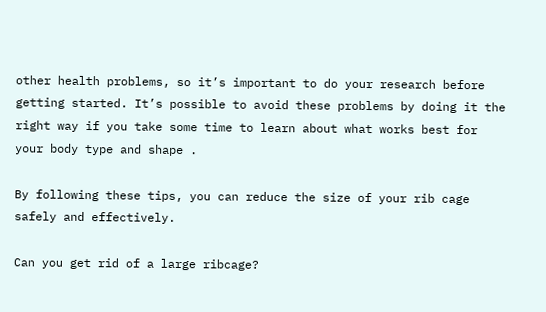other health problems, so it’s important to do your research before getting started. It’s possible to avoid these problems by doing it the right way if you take some time to learn about what works best for your body type and shape .

By following these tips, you can reduce the size of your rib cage safely and effectively.

Can you get rid of a large ribcage?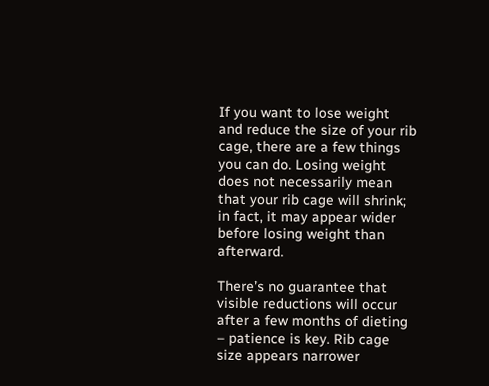If you want to lose weight and reduce the size of your rib cage, there are a few things you can do. Losing weight does not necessarily mean that your rib cage will shrink; in fact, it may appear wider before losing weight than afterward.

There’s no guarantee that visible reductions will occur after a few months of dieting – patience is key. Rib cage size appears narrower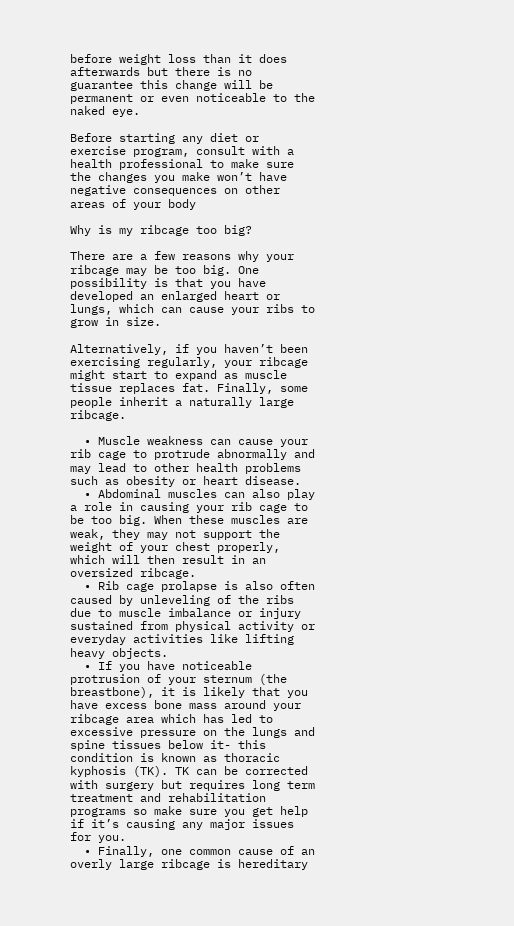before weight loss than it does afterwards but there is no guarantee this change will be permanent or even noticeable to the naked eye.

Before starting any diet or exercise program, consult with a health professional to make sure the changes you make won’t have negative consequences on other areas of your body

Why is my ribcage too big?

There are a few reasons why your ribcage may be too big. One possibility is that you have developed an enlarged heart or lungs, which can cause your ribs to grow in size.

Alternatively, if you haven’t been exercising regularly, your ribcage might start to expand as muscle tissue replaces fat. Finally, some people inherit a naturally large ribcage.

  • Muscle weakness can cause your rib cage to protrude abnormally and may lead to other health problems such as obesity or heart disease.
  • Abdominal muscles can also play a role in causing your rib cage to be too big. When these muscles are weak, they may not support the weight of your chest properly, which will then result in an oversized ribcage.
  • Rib cage prolapse is also often caused by unleveling of the ribs due to muscle imbalance or injury sustained from physical activity or everyday activities like lifting heavy objects.
  • If you have noticeable protrusion of your sternum (the breastbone), it is likely that you have excess bone mass around your ribcage area which has led to excessive pressure on the lungs and spine tissues below it- this condition is known as thoracic kyphosis (TK). TK can be corrected with surgery but requires long term treatment and rehabilitation programs so make sure you get help if it’s causing any major issues for you.
  • Finally, one common cause of an overly large ribcage is hereditary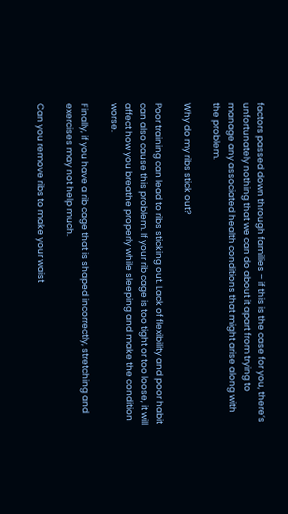factors passed down through families – if this is the case for you, there’s unfortunately nothing that we can do about it apart from trying to manage any associated health conditions that might arise along with the problem.

Why do my ribs stick out?

Poor training can lead to ribs sticking out. Lack of flexibility and poor habit can also cause this problem. If your rib cage is too tight or too loose, it will affect how you breathe properly while sleeping and make the condition worse.

Finally, if you have a rib cage that is shaped incorrectly, stretching and exercises may not help much.

Can you remove ribs to make your waist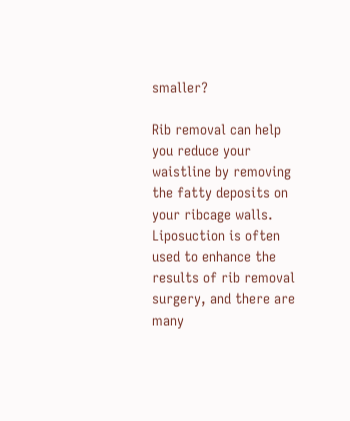smaller?

Rib removal can help you reduce your waistline by removing the fatty deposits on your ribcage walls. Liposuction is often used to enhance the results of rib removal surgery, and there are many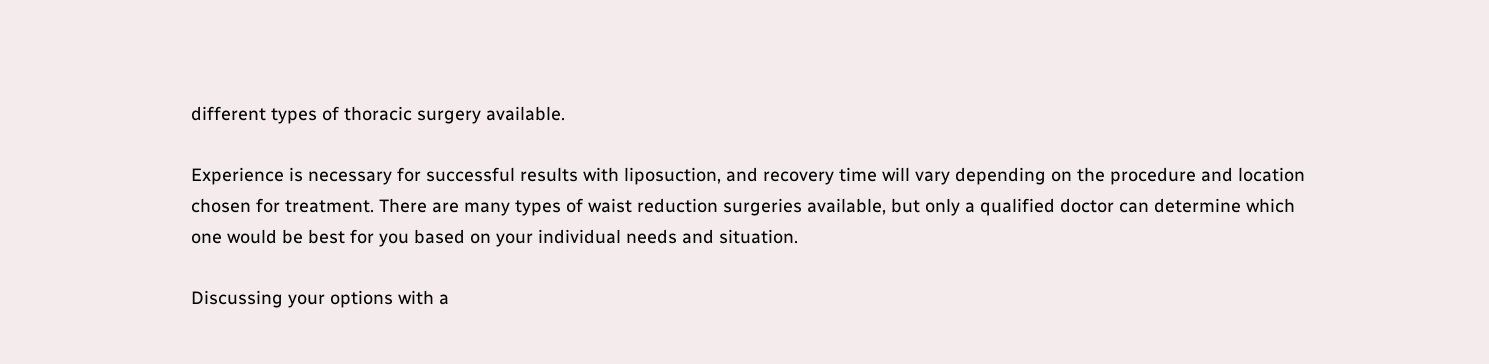different types of thoracic surgery available.

Experience is necessary for successful results with liposuction, and recovery time will vary depending on the procedure and location chosen for treatment. There are many types of waist reduction surgeries available, but only a qualified doctor can determine which one would be best for you based on your individual needs and situation.

Discussing your options with a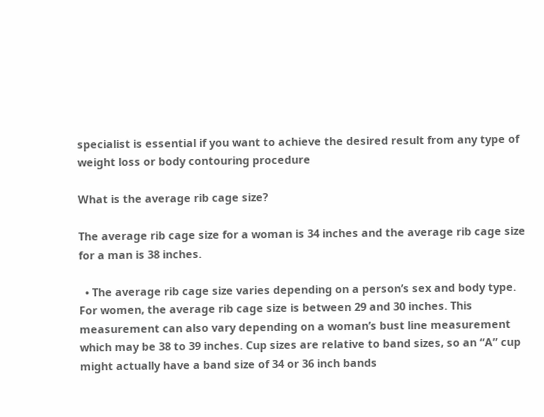specialist is essential if you want to achieve the desired result from any type of weight loss or body contouring procedure

What is the average rib cage size?

The average rib cage size for a woman is 34 inches and the average rib cage size for a man is 38 inches.

  • The average rib cage size varies depending on a person’s sex and body type. For women, the average rib cage size is between 29 and 30 inches. This measurement can also vary depending on a woman’s bust line measurement which may be 38 to 39 inches. Cup sizes are relative to band sizes, so an “A” cup might actually have a band size of 34 or 36 inch bands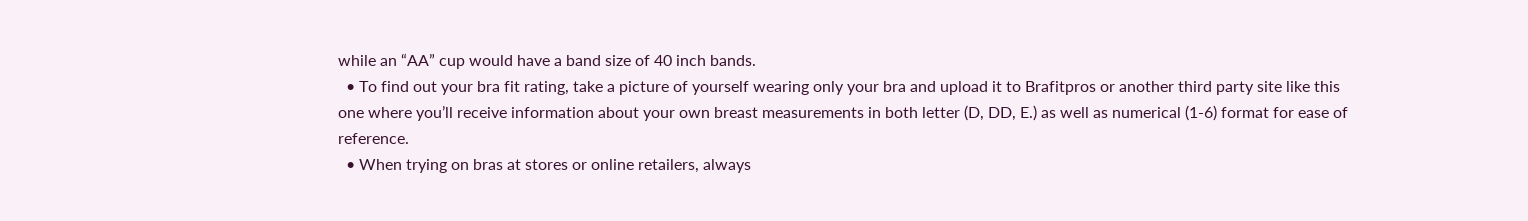while an “AA” cup would have a band size of 40 inch bands.
  • To find out your bra fit rating, take a picture of yourself wearing only your bra and upload it to Brafitpros or another third party site like this one where you’ll receive information about your own breast measurements in both letter (D, DD, E.) as well as numerical (1-6) format for ease of reference.
  • When trying on bras at stores or online retailers, always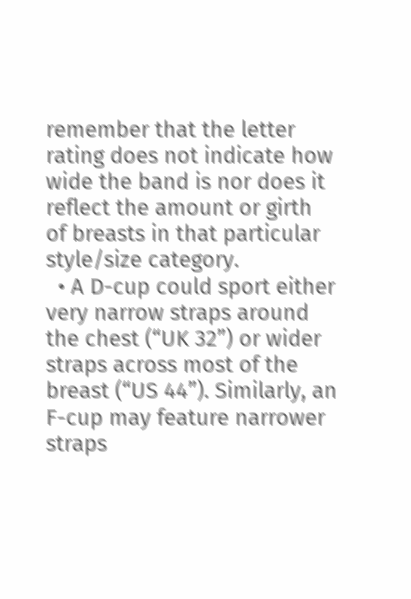remember that the letter rating does not indicate how wide the band is nor does it reflect the amount or girth of breasts in that particular style/size category.
  • A D-cup could sport either very narrow straps around the chest (“UK 32”) or wider straps across most of the breast (“US 44”). Similarly, an F-cup may feature narrower straps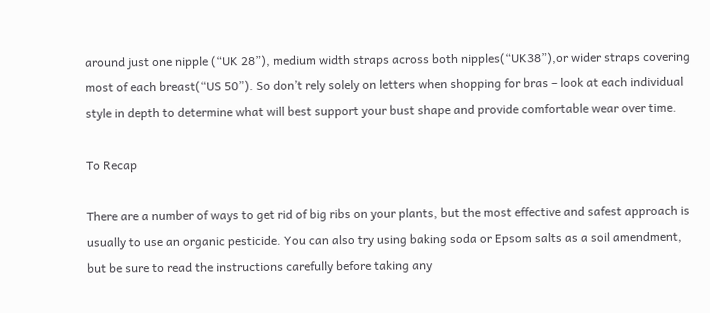around just one nipple (“UK 28”), medium width straps across both nipples(“UK38”),or wider straps covering most of each breast(“US 50”). So don’t rely solely on letters when shopping for bras – look at each individual style in depth to determine what will best support your bust shape and provide comfortable wear over time.

To Recap

There are a number of ways to get rid of big ribs on your plants, but the most effective and safest approach is usually to use an organic pesticide. You can also try using baking soda or Epsom salts as a soil amendment, but be sure to read the instructions carefully before taking any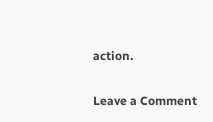action.

Leave a Comment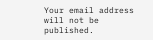Your email address will not be published.